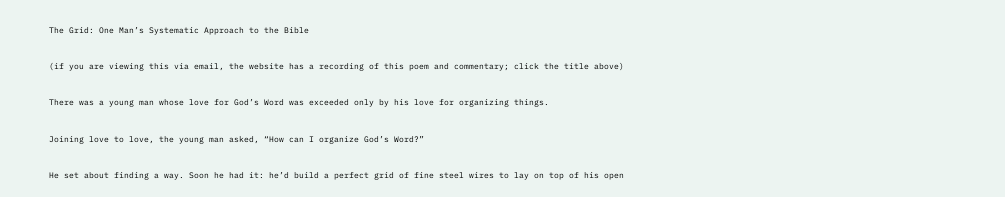The Grid: One Man’s Systematic Approach to the Bible

(if you are viewing this via email, the website has a recording of this poem and commentary; click the title above)

There was a young man whose love for God’s Word was exceeded only by his love for organizing things.

Joining love to love, the young man asked, “How can I organize God’s Word?”

He set about finding a way. Soon he had it: he’d build a perfect grid of fine steel wires to lay on top of his open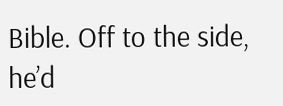Bible. Off to the side, he’d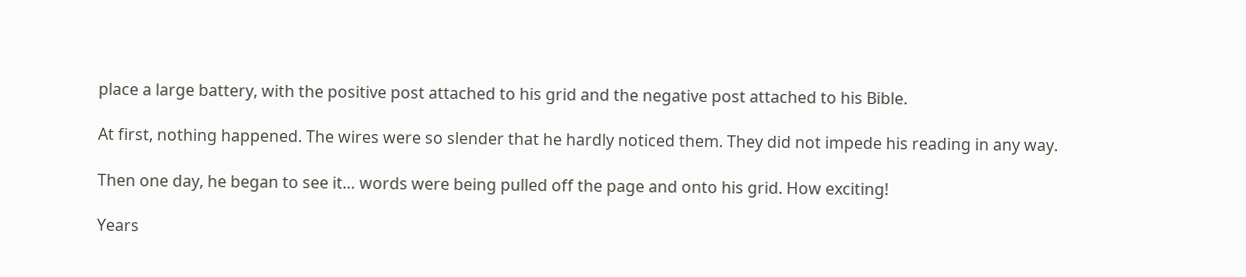place a large battery, with the positive post attached to his grid and the negative post attached to his Bible.

At first, nothing happened. The wires were so slender that he hardly noticed them. They did not impede his reading in any way.

Then one day, he began to see it… words were being pulled off the page and onto his grid. How exciting!

Years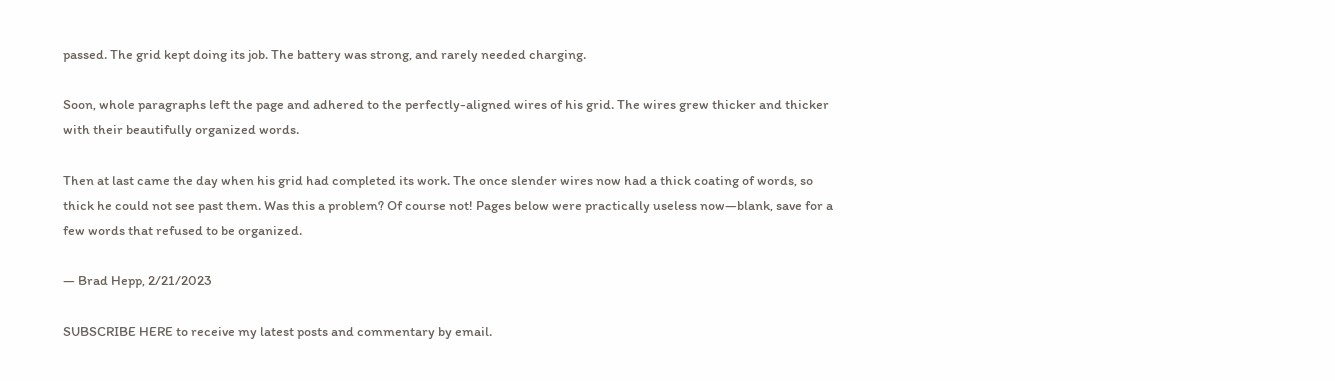passed. The grid kept doing its job. The battery was strong, and rarely needed charging.

Soon, whole paragraphs left the page and adhered to the perfectly-aligned wires of his grid. The wires grew thicker and thicker with their beautifully organized words.

Then at last came the day when his grid had completed its work. The once slender wires now had a thick coating of words, so thick he could not see past them. Was this a problem? Of course not! Pages below were practically useless now—blank, save for a few words that refused to be organized.

— Brad Hepp, 2/21/2023

SUBSCRIBE HERE to receive my latest posts and commentary by email.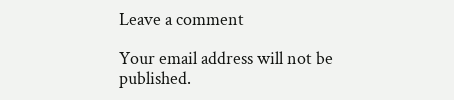Leave a comment

Your email address will not be published.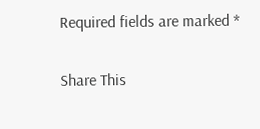Required fields are marked *

Share This